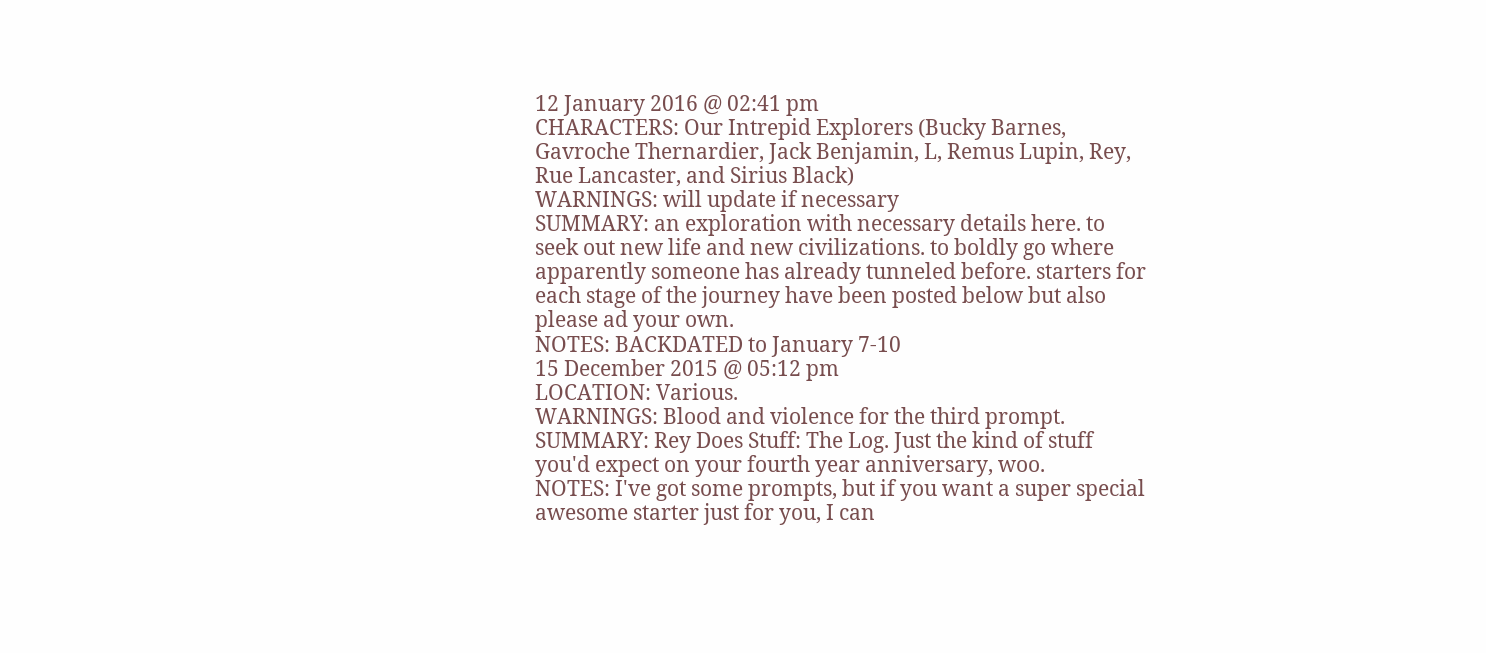12 January 2016 @ 02:41 pm
CHARACTERS: Our Intrepid Explorers (Bucky Barnes, Gavroche Thernardier, Jack Benjamin, L, Remus Lupin, Rey, Rue Lancaster, and Sirius Black)
WARNINGS: will update if necessary
SUMMARY: an exploration with necessary details here. to seek out new life and new civilizations. to boldly go where apparently someone has already tunneled before. starters for each stage of the journey have been posted below but also please ad your own.
NOTES: BACKDATED to January 7-10
15 December 2015 @ 05:12 pm
LOCATION: Various.
WARNINGS: Blood and violence for the third prompt.
SUMMARY: Rey Does Stuff: The Log. Just the kind of stuff you'd expect on your fourth year anniversary, woo.
NOTES: I've got some prompts, but if you want a super special awesome starter just for you, I can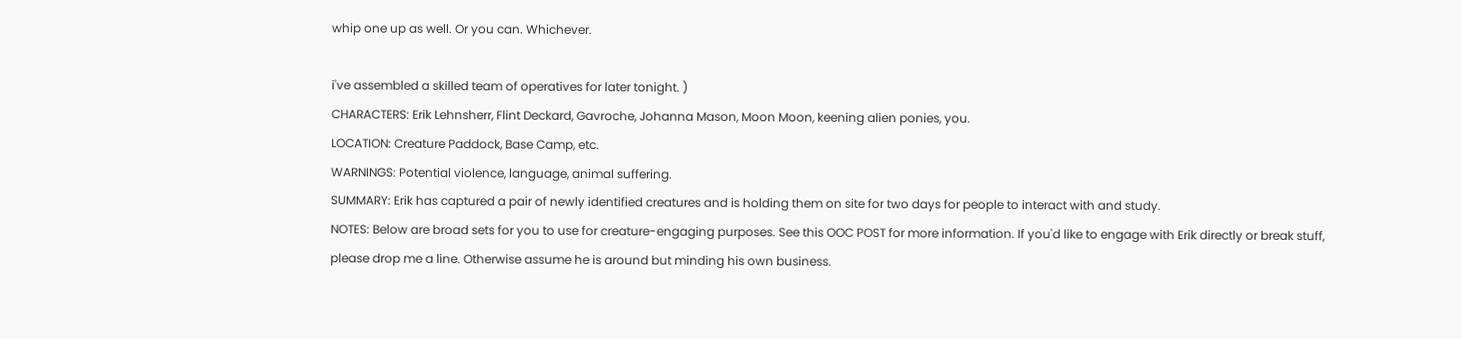whip one up as well. Or you can. Whichever.

i've assembled a skilled team of operatives for later tonight. )
CHARACTERS: Erik Lehnsherr, Flint Deckard, Gavroche, Johanna Mason, Moon Moon, keening alien ponies, you.
LOCATION: Creature Paddock, Base Camp, etc.
WARNINGS: Potential violence, language, animal suffering.
SUMMARY: Erik has captured a pair of newly identified creatures and is holding them on site for two days for people to interact with and study.
NOTES: Below are broad sets for you to use for creature-engaging purposes. See this OOC POST for more information. If you'd like to engage with Erik directly or break stuff, please drop me a line. Otherwise assume he is around but minding his own business.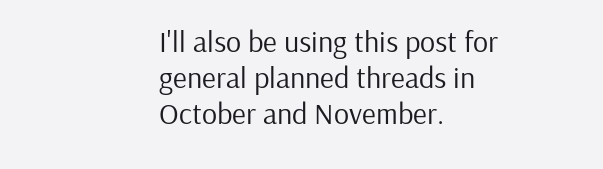I'll also be using this post for general planned threads in October and November.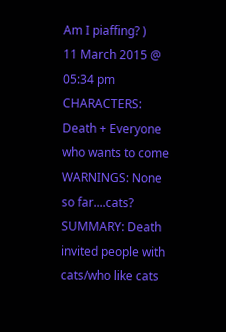Am I piaffing? )
11 March 2015 @ 05:34 pm
CHARACTERS: Death + Everyone who wants to come
WARNINGS: None so far....cats?
SUMMARY: Death invited people with cats/who like cats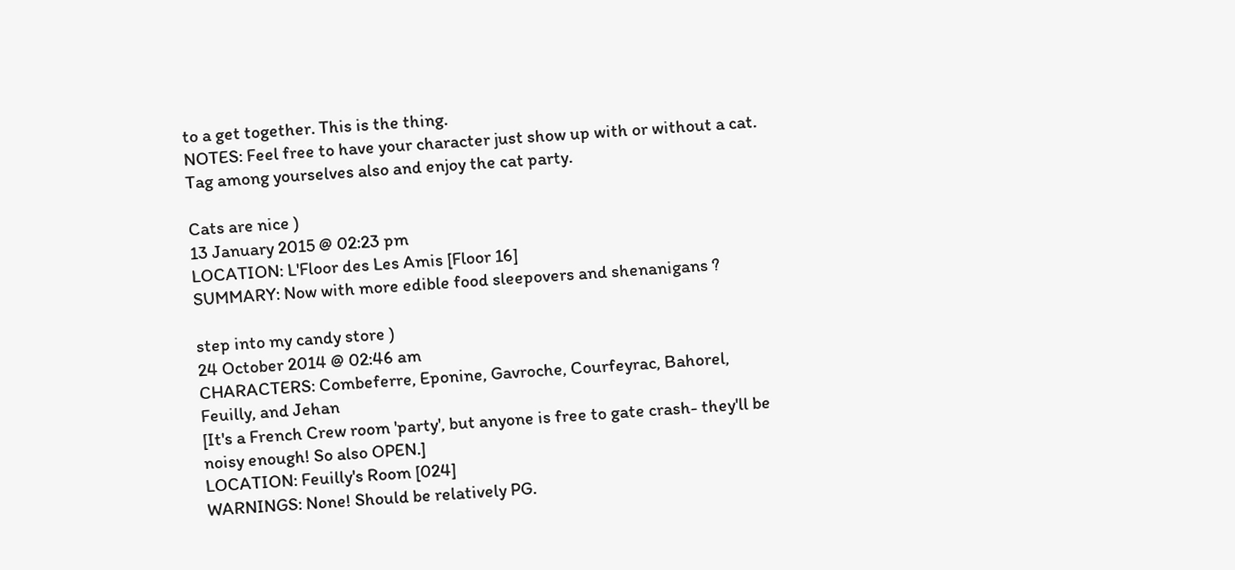to a get together. This is the thing.
NOTES: Feel free to have your character just show up with or without a cat. Tag among yourselves also and enjoy the cat party.

Cats are nice )
13 January 2015 @ 02:23 pm
LOCATION: L'Floor des Les Amis [Floor 16]
SUMMARY: Now with more edible food sleepovers and shenanigans ?

step into my candy store )
24 October 2014 @ 02:46 am
CHARACTERS: Combeferre, Eponine, Gavroche, Courfeyrac, Bahorel, Feuilly, and Jehan
[It's a French Crew room 'party', but anyone is free to gate crash- they'll be noisy enough! So also OPEN.]
LOCATION: Feuilly's Room [024]
WARNINGS: None! Should be relatively PG.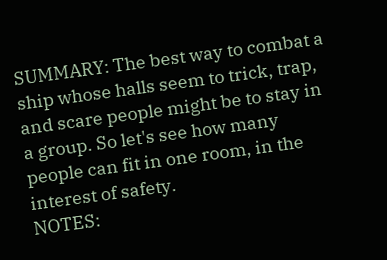SUMMARY: The best way to combat a ship whose halls seem to trick, trap, and scare people might be to stay in a group. So let's see how many people can fit in one room, in the interest of safety.
NOTES: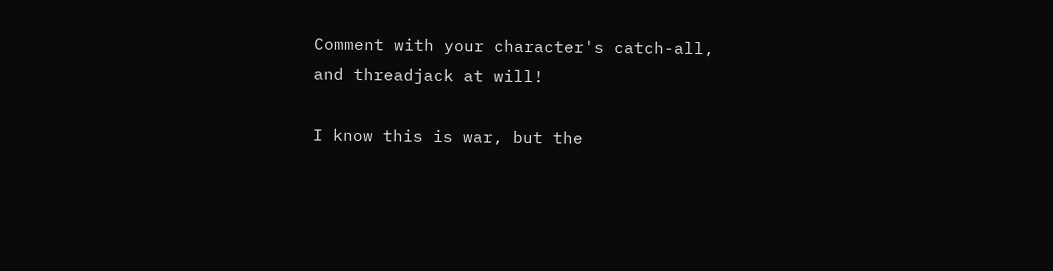Comment with your character's catch-all, and threadjack at will!

I know this is war, but the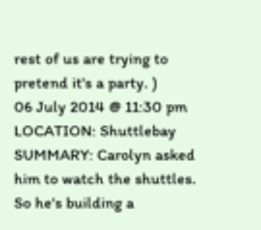rest of us are trying to pretend it's a party. )
06 July 2014 @ 11:30 pm
LOCATION: Shuttlebay
SUMMARY: Carolyn asked him to watch the shuttles. So he's building a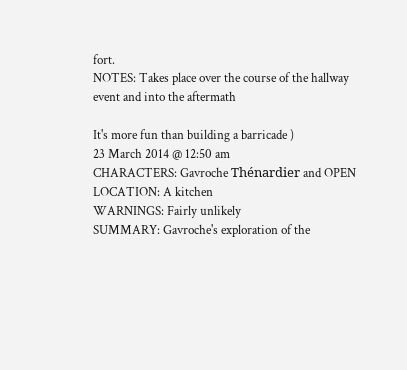fort.
NOTES: Takes place over the course of the hallway event and into the aftermath

It's more fun than building a barricade )
23 March 2014 @ 12:50 am
CHARACTERS: Gavroche Thénardier and OPEN
LOCATION: A kitchen
WARNINGS: Fairly unlikely
SUMMARY: Gavroche's exploration of the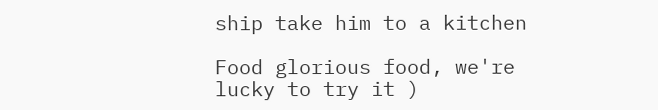ship take him to a kitchen

Food glorious food, we're lucky to try it )